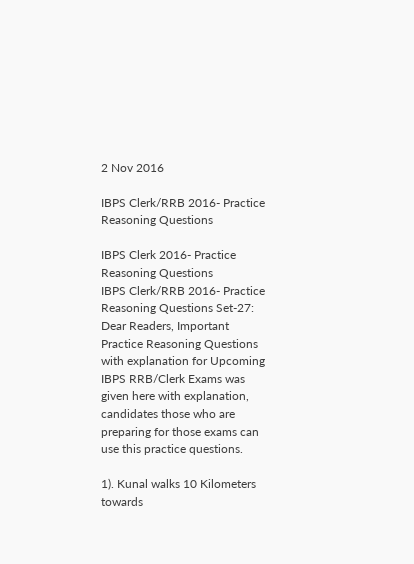2 Nov 2016

IBPS Clerk/RRB 2016- Practice Reasoning Questions

IBPS Clerk 2016- Practice Reasoning Questions
IBPS Clerk/RRB 2016- Practice Reasoning Questions Set-27:
Dear Readers, Important Practice Reasoning Questions with explanation for Upcoming IBPS RRB/Clerk Exams was given here with explanation, candidates those who are preparing for those exams can use this practice questions.

1). Kunal walks 10 Kilometers towards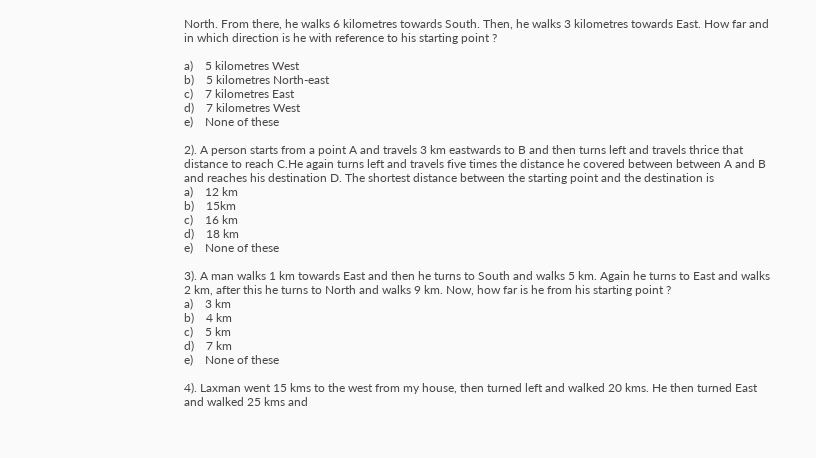North. From there, he walks 6 kilometres towards South. Then, he walks 3 kilometres towards East. How far and in which direction is he with reference to his starting point ?

a)    5 kilometres West
b)    5 kilometres North-east
c)    7 kilometres East
d)    7 kilometres West
e)    None of these

2). A person starts from a point A and travels 3 km eastwards to B and then turns left and travels thrice that distance to reach C.He again turns left and travels five times the distance he covered between between A and B and reaches his destination D. The shortest distance between the starting point and the destination is
a)    12 km
b)    15km
c)    16 km
d)    18 km
e)    None of these

3). A man walks 1 km towards East and then he turns to South and walks 5 km. Again he turns to East and walks 2 km, after this he turns to North and walks 9 km. Now, how far is he from his starting point ?
a)    3 km
b)    4 km
c)    5 km
d)    7 km
e)    None of these

4). Laxman went 15 kms to the west from my house, then turned left and walked 20 kms. He then turned East and walked 25 kms and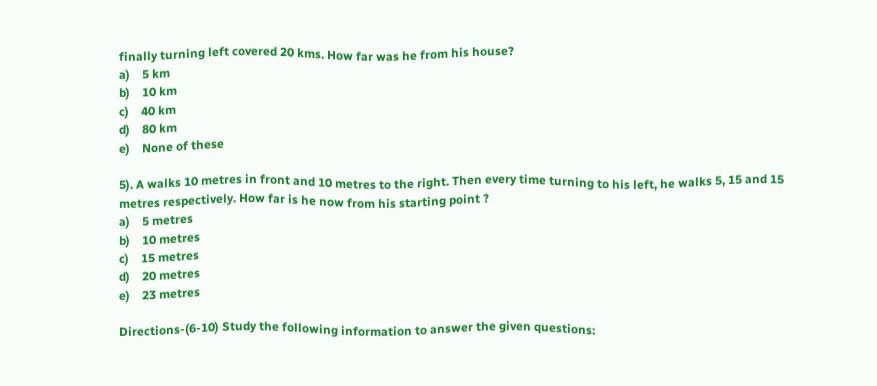finally turning left covered 20 kms. How far was he from his house?
a)    5 km
b)    10 km
c)    40 km
d)    80 km
e)    None of these

5). A walks 10 metres in front and 10 metres to the right. Then every time turning to his left, he walks 5, 15 and 15 metres respectively. How far is he now from his starting point ?
a)    5 metres
b)    10 metres
c)    15 metres
d)    20 metres
e)    23 metres

Directions-(6-10) Study the following information to answer the given questions: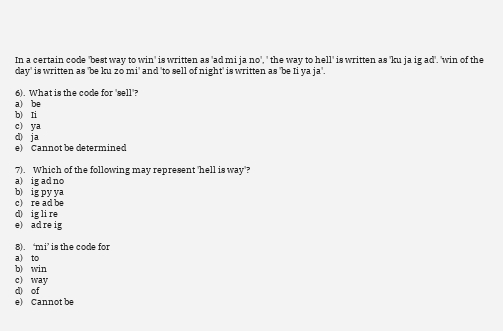In a certain code 'best way to win' is written as 'ad mi ja no', ' the way to hell' is written as 'ku ja ig ad'. 'win of the day' is written as 'be ku zo mi' and 'to sell of night' is written as 'be Ii ya ja'.

6).  What is the code for 'sell'?
a)    be
b)    Ii
c)    ya
d)    ja
e)    Cannot be determined

7).    Which of the following may represent 'hell is way'?
a)    ig ad no
b)    ig py ya
c)    re ad be
d)    ig li re
e)    ad re ig

8).    ‘mi’ is the code for
a)    to
b)    win
c)    way
d)    of
e)    Cannot be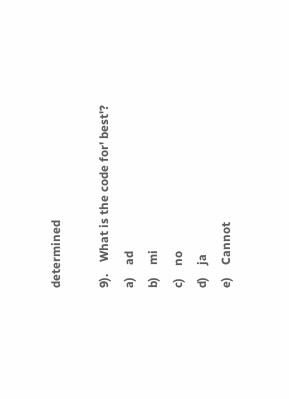determined

9).    What is the code for' best'?
a)    ad
b)    mi
c)    no
d)    ja
e)    Cannot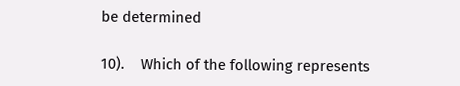be determined

10).    Which of the following represents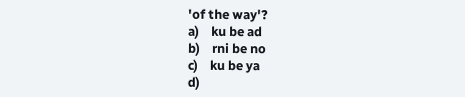'of the way'?
a)    ku be ad
b)    rni be no
c)    ku be ya
d)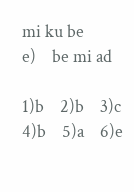mi ku be
e)    be mi ad

1)b    2)b    3)c     4)b    5)a    6)e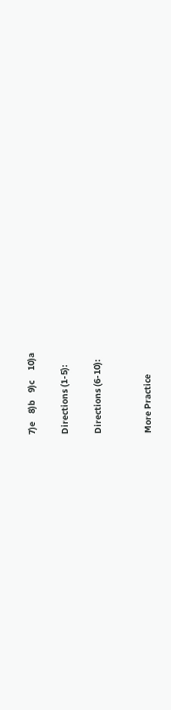7)e    8)b    9)c     10)a

Directions (1-5):

Directions (6-10):


More Practice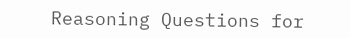Reasoning Questions for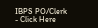IBPS PO/Clerk - Click Here